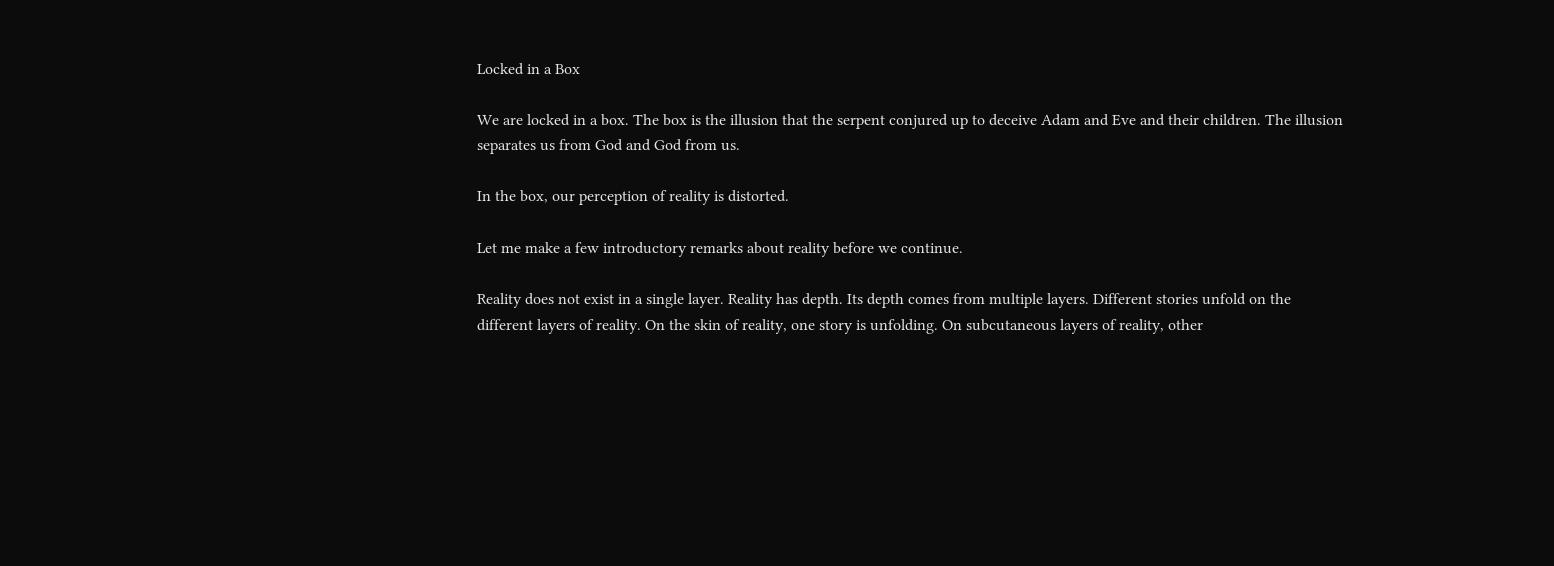Locked in a Box

We are locked in a box. The box is the illusion that the serpent conjured up to deceive Adam and Eve and their children. The illusion separates us from God and God from us.

In the box, our perception of reality is distorted.

Let me make a few introductory remarks about reality before we continue.

Reality does not exist in a single layer. Reality has depth. Its depth comes from multiple layers. Different stories unfold on the different layers of reality. On the skin of reality, one story is unfolding. On subcutaneous layers of reality, other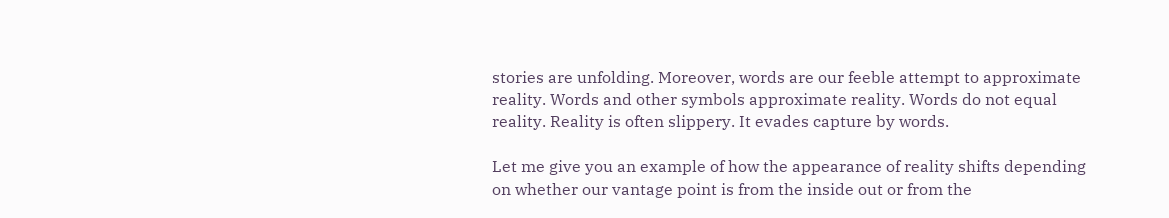stories are unfolding. Moreover, words are our feeble attempt to approximate reality. Words and other symbols approximate reality. Words do not equal reality. Reality is often slippery. It evades capture by words.

Let me give you an example of how the appearance of reality shifts depending on whether our vantage point is from the inside out or from the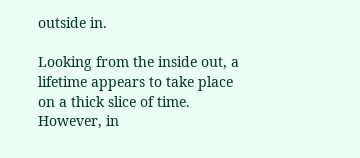outside in.

Looking from the inside out, a lifetime appears to take place on a thick slice of time. However, in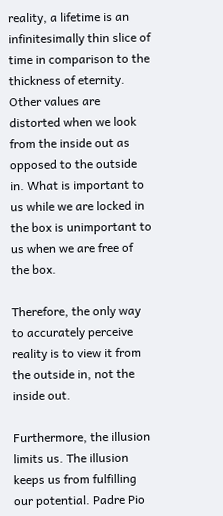reality, a lifetime is an infinitesimally thin slice of time in comparison to the thickness of eternity. Other values are distorted when we look from the inside out as opposed to the outside in. What is important to us while we are locked in the box is unimportant to us when we are free of the box.

Therefore, the only way to accurately perceive reality is to view it from the outside in, not the inside out.

Furthermore, the illusion limits us. The illusion keeps us from fulfilling our potential. Padre Pio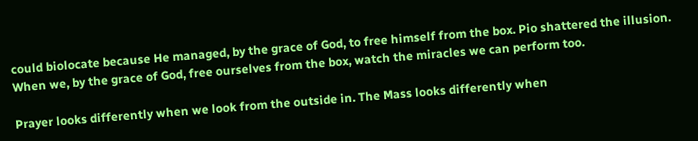could biolocate because He managed, by the grace of God, to free himself from the box. Pio shattered the illusion. When we, by the grace of God, free ourselves from the box, watch the miracles we can perform too.

Prayer looks differently when we look from the outside in. The Mass looks differently when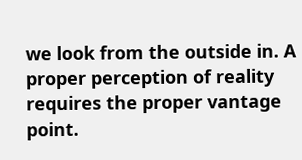we look from the outside in. A proper perception of reality requires the proper vantage point.